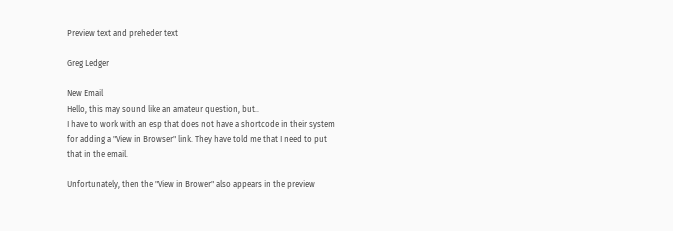Preview text and preheder text

Greg Ledger

New Email
Hello, this may sound like an amateur question, but..
I have to work with an esp that does not have a shortcode in their system for adding a "View in Browser" link. They have told me that I need to put that in the email.

Unfortunately, then the "View in Brower" also appears in the preview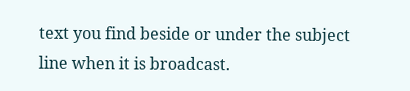text you find beside or under the subject line when it is broadcast.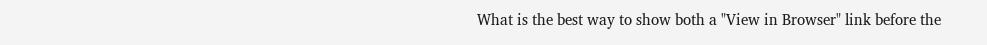What is the best way to show both a "View in Browser" link before the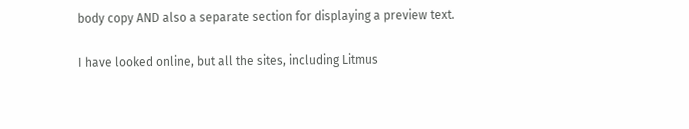body copy AND also a separate section for displaying a preview text.

I have looked online, but all the sites, including Litmus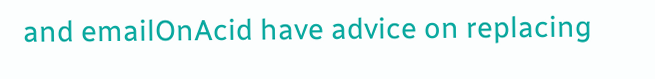and emailOnAcid have advice on replacing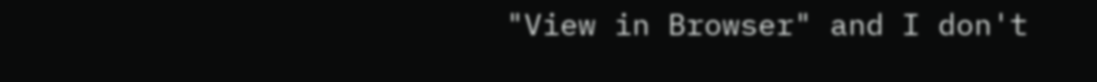"View in Browser" and I don't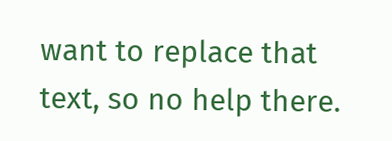want to replace that text, so no help there.